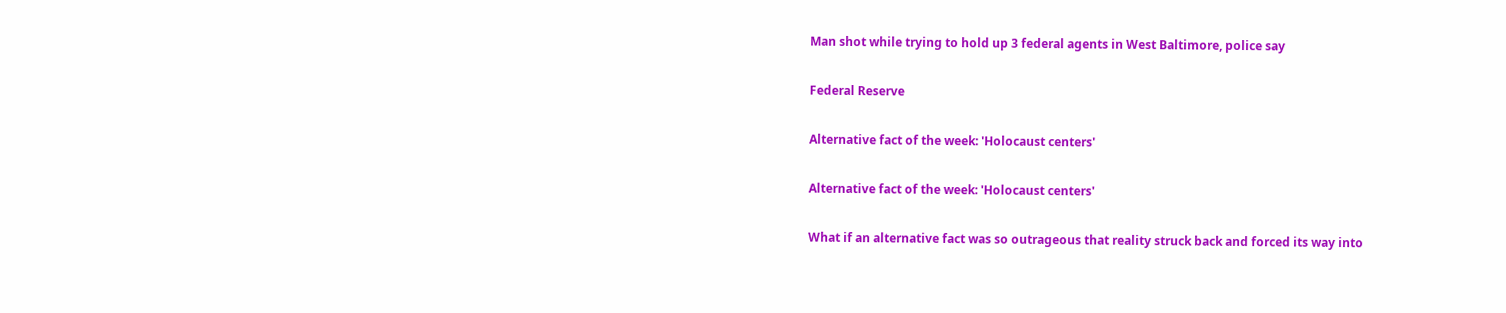Man shot while trying to hold up 3 federal agents in West Baltimore, police say

Federal Reserve

Alternative fact of the week: 'Holocaust centers'

Alternative fact of the week: 'Holocaust centers'

What if an alternative fact was so outrageous that reality struck back and forced its way into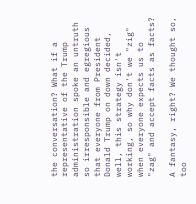the conversation? What if a representative of the Trump administration spoke an untruth so irresponsible and egregious that everyone from President Donald Trump on down decided, well, this strategy isn't working, so why don't we "zig" when everyone expects us to "zag" and accept facts as facts?

A fantasy, right? We thought so, too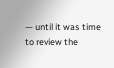— until it was time to review the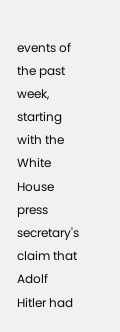events of the past week, starting with the White House press secretary's claim that Adolf Hitler had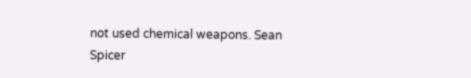not used chemical weapons. Sean Spicer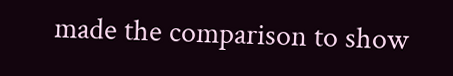made the comparison to show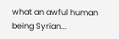what an awful human being Syrian...